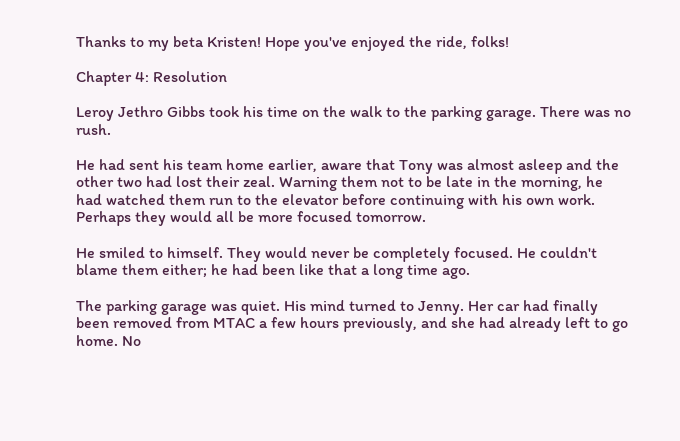Thanks to my beta Kristen! Hope you've enjoyed the ride, folks!

Chapter 4: Resolution

Leroy Jethro Gibbs took his time on the walk to the parking garage. There was no rush.

He had sent his team home earlier, aware that Tony was almost asleep and the other two had lost their zeal. Warning them not to be late in the morning, he had watched them run to the elevator before continuing with his own work. Perhaps they would all be more focused tomorrow.

He smiled to himself. They would never be completely focused. He couldn't blame them either; he had been like that a long time ago.

The parking garage was quiet. His mind turned to Jenny. Her car had finally been removed from MTAC a few hours previously, and she had already left to go home. No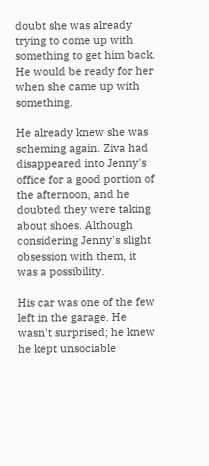doubt she was already trying to come up with something to get him back. He would be ready for her when she came up with something.

He already knew she was scheming again. Ziva had disappeared into Jenny's office for a good portion of the afternoon, and he doubted they were taking about shoes. Although considering Jenny's slight obsession with them, it was a possibility.

His car was one of the few left in the garage. He wasn't surprised; he knew he kept unsociable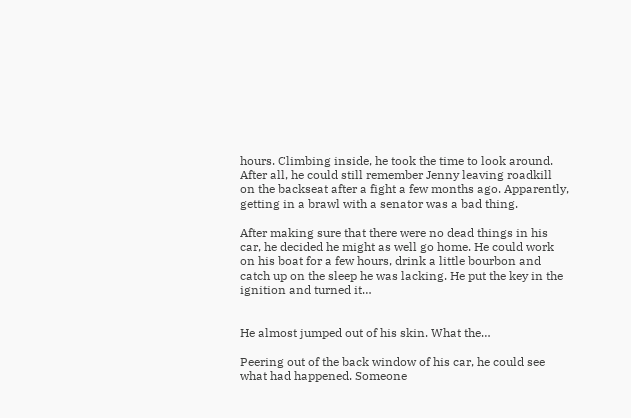hours. Climbing inside, he took the time to look around. After all, he could still remember Jenny leaving roadkill on the backseat after a fight a few months ago. Apparently, getting in a brawl with a senator was a bad thing.

After making sure that there were no dead things in his car, he decided he might as well go home. He could work on his boat for a few hours, drink a little bourbon and catch up on the sleep he was lacking. He put the key in the ignition and turned it…


He almost jumped out of his skin. What the…

Peering out of the back window of his car, he could see what had happened. Someone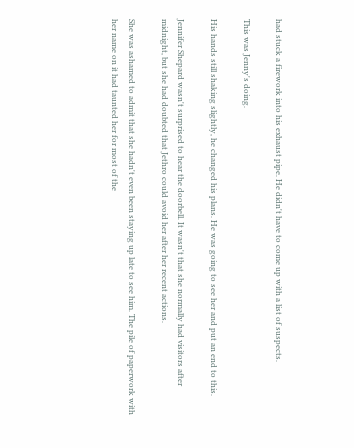had stuck a firework into his exhaust pipe. He didn't have to come up with a list of suspects.

This was Jenny's doing.

His hands still shaking slightly, he changed his plans. He was going to see her and put an end to this.

Jennifer Shepard wasn't surprised to hear the doorbell. It wasn't that she normally had visitors after midnight, but she had doubted that Jethro could avoid her after her recent actions.

She was ashamed to admit that she hadn't even been staying up late to see him. The pile of paperwork with her name on it had taunted her for most of the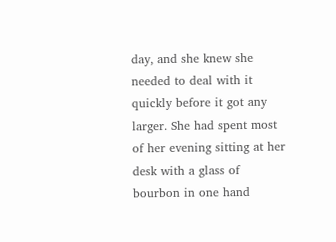day, and she knew she needed to deal with it quickly before it got any larger. She had spent most of her evening sitting at her desk with a glass of bourbon in one hand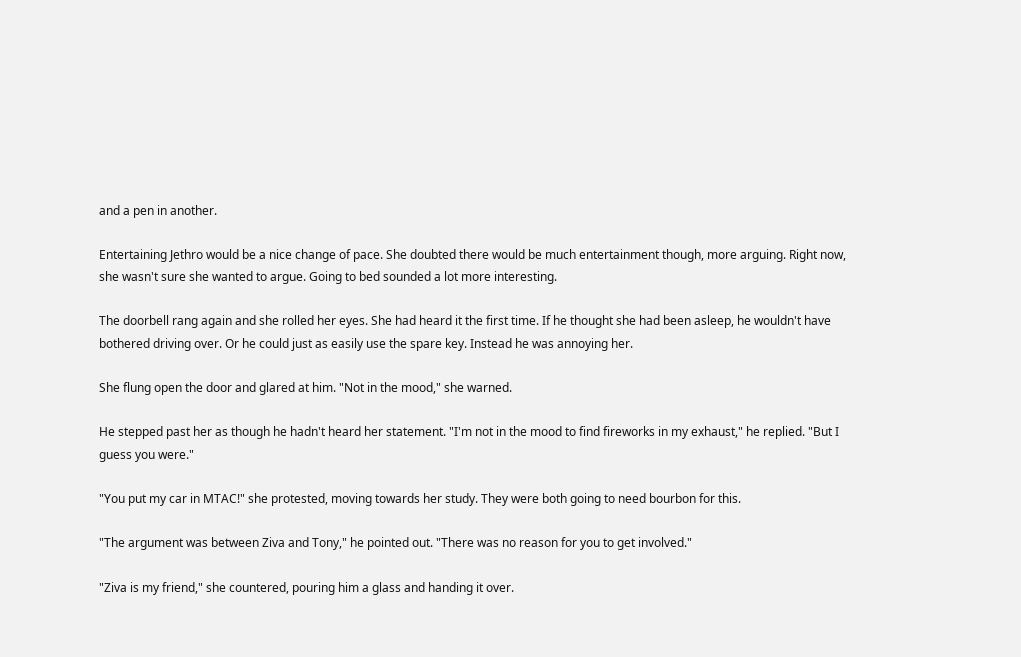and a pen in another.

Entertaining Jethro would be a nice change of pace. She doubted there would be much entertainment though, more arguing. Right now, she wasn't sure she wanted to argue. Going to bed sounded a lot more interesting.

The doorbell rang again and she rolled her eyes. She had heard it the first time. If he thought she had been asleep, he wouldn't have bothered driving over. Or he could just as easily use the spare key. Instead he was annoying her.

She flung open the door and glared at him. "Not in the mood," she warned.

He stepped past her as though he hadn't heard her statement. "I'm not in the mood to find fireworks in my exhaust," he replied. "But I guess you were."

"You put my car in MTAC!" she protested, moving towards her study. They were both going to need bourbon for this.

"The argument was between Ziva and Tony," he pointed out. "There was no reason for you to get involved."

"Ziva is my friend," she countered, pouring him a glass and handing it over.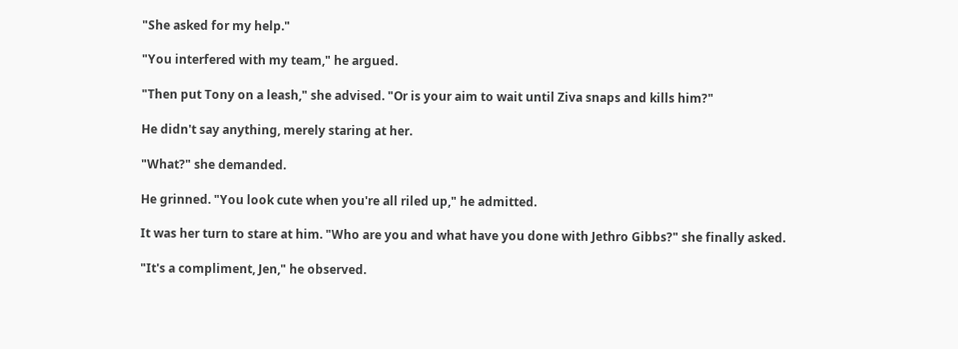"She asked for my help."

"You interfered with my team," he argued.

"Then put Tony on a leash," she advised. "Or is your aim to wait until Ziva snaps and kills him?"

He didn't say anything, merely staring at her.

"What?" she demanded.

He grinned. "You look cute when you're all riled up," he admitted.

It was her turn to stare at him. "Who are you and what have you done with Jethro Gibbs?" she finally asked.

"It's a compliment, Jen," he observed.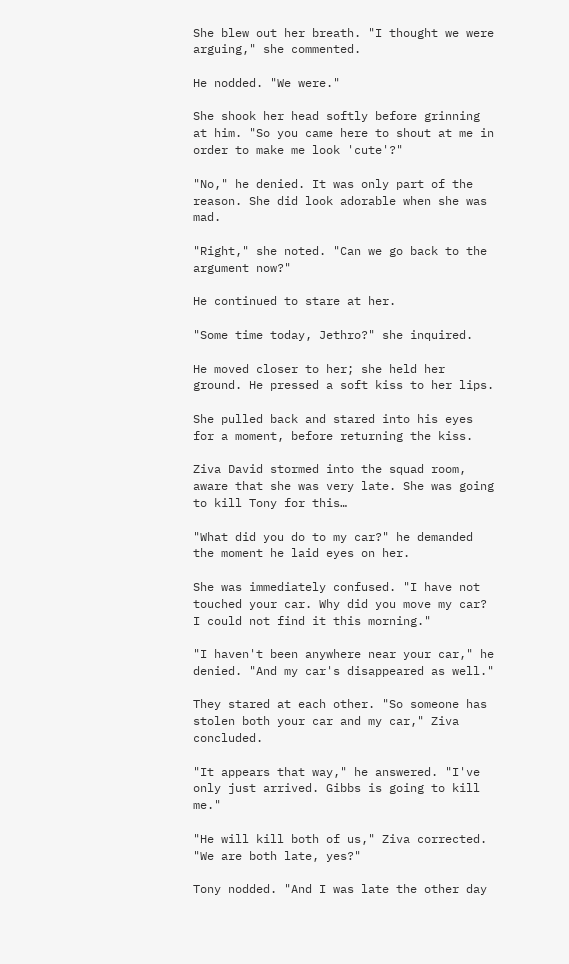She blew out her breath. "I thought we were arguing," she commented.

He nodded. "We were."

She shook her head softly before grinning at him. "So you came here to shout at me in order to make me look 'cute'?"

"No," he denied. It was only part of the reason. She did look adorable when she was mad.

"Right," she noted. "Can we go back to the argument now?"

He continued to stare at her.

"Some time today, Jethro?" she inquired.

He moved closer to her; she held her ground. He pressed a soft kiss to her lips.

She pulled back and stared into his eyes for a moment, before returning the kiss.

Ziva David stormed into the squad room, aware that she was very late. She was going to kill Tony for this…

"What did you do to my car?" he demanded the moment he laid eyes on her.

She was immediately confused. "I have not touched your car. Why did you move my car? I could not find it this morning."

"I haven't been anywhere near your car," he denied. "And my car's disappeared as well."

They stared at each other. "So someone has stolen both your car and my car," Ziva concluded.

"It appears that way," he answered. "I've only just arrived. Gibbs is going to kill me."

"He will kill both of us," Ziva corrected. "We are both late, yes?"

Tony nodded. "And I was late the other day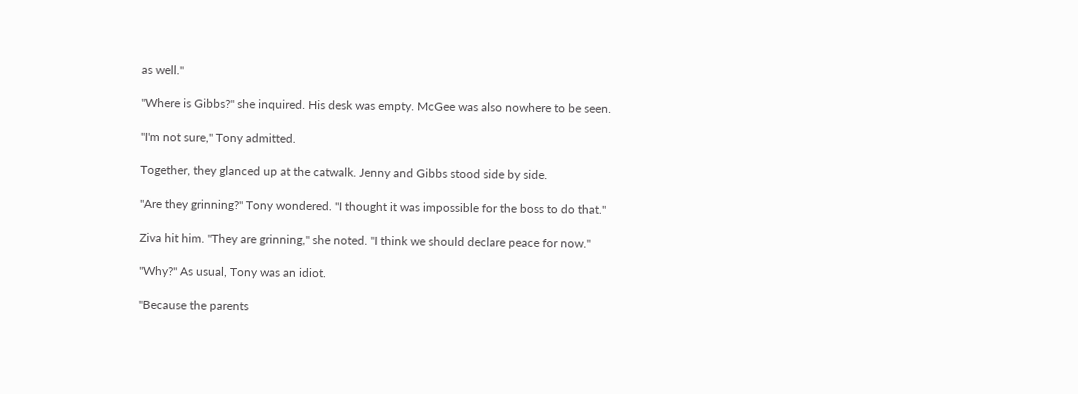as well."

"Where is Gibbs?" she inquired. His desk was empty. McGee was also nowhere to be seen.

"I'm not sure," Tony admitted.

Together, they glanced up at the catwalk. Jenny and Gibbs stood side by side.

"Are they grinning?" Tony wondered. "I thought it was impossible for the boss to do that."

Ziva hit him. "They are grinning," she noted. "I think we should declare peace for now."

"Why?" As usual, Tony was an idiot.

"Because the parents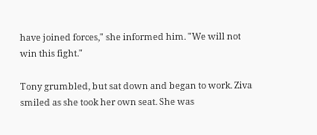have joined forces," she informed him. "We will not win this fight."

Tony grumbled, but sat down and began to work. Ziva smiled as she took her own seat. She was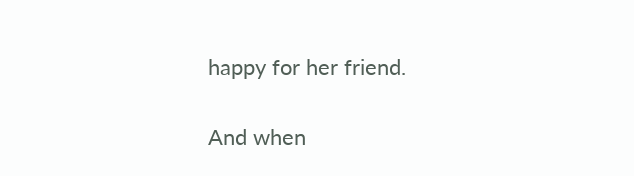happy for her friend.

And when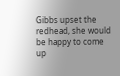Gibbs upset the redhead, she would be happy to come up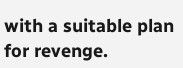with a suitable plan for revenge.